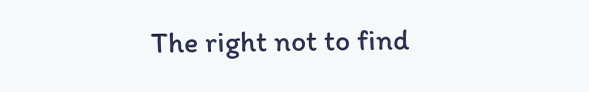The right not to find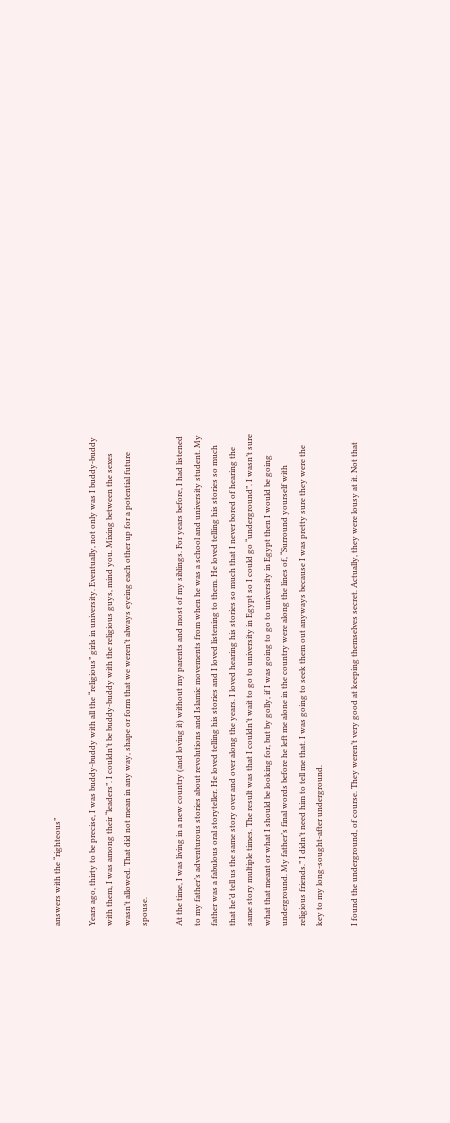answers with the “righteous”

Years ago, thirty to be precise, I was buddy-buddy with all the “religious” girls in university. Eventually, not only was I buddy-buddy with them, I was among their “leaders”. I couldn’t be buddy-buddy with the religious guys, mind you. Mixing between the sexes wasn’t allowed. That did not mean in any way, shape or form that we weren’t always eyeing each other up for a potential future spouse.

At the time, I was living in a new country (and loving it) without my parents and most of my siblings. For years before, I had listened to my father’s adventurous stories about revolutions and Islamic movements from when he was a school and university student. My father was a fabulous oral storyteller. He loved telling his stories and I loved listening to them. He loved telling his stories so much that he’d tell us the same story over and over along the years. I loved hearing his stories so much that I never bored of hearing the same story multiple times. The result was that I couldn’t wait to go to university in Egypt so I could go “underground”. I wasn’t sure what that meant or what I should be looking for, but by golly, if I was going to go to university in Egypt then I would be going underground. My father’s final words before he left me alone in the country were along the lines of, “Surround yourself with religious friends.” I didn’t need him to tell me that. I was going to seek them out anyways because I was pretty sure they were the key to my long-sought-after underground.

I found the underground, of course. They weren’t very good at keeping themselves secret. Actually, they were lousy at it. Not that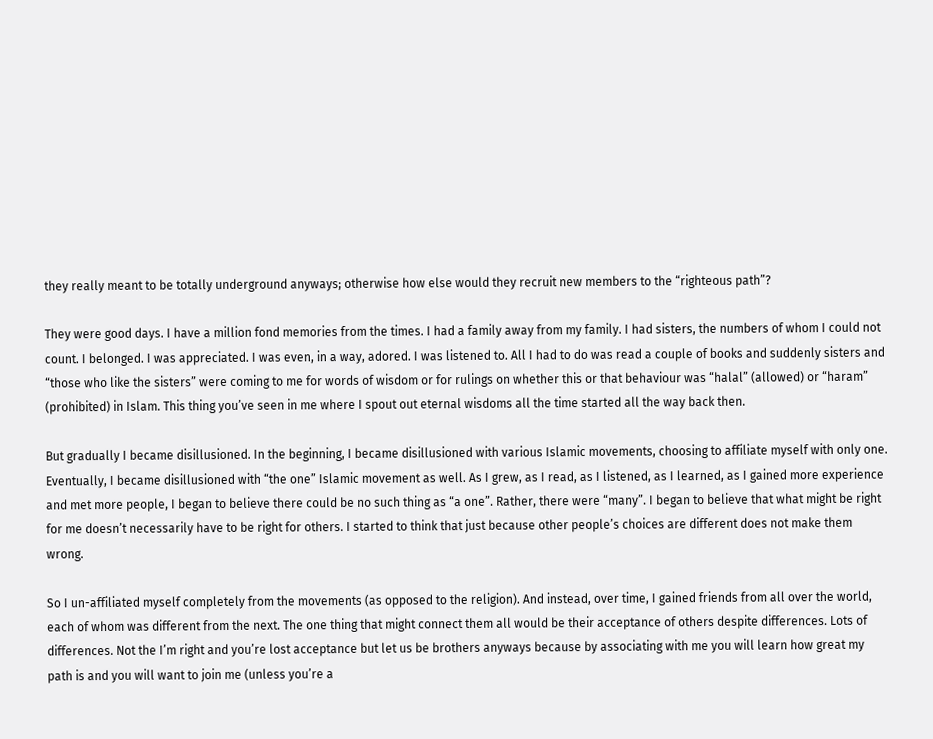they really meant to be totally underground anyways; otherwise how else would they recruit new members to the “righteous path”?

They were good days. I have a million fond memories from the times. I had a family away from my family. I had sisters, the numbers of whom I could not count. I belonged. I was appreciated. I was even, in a way, adored. I was listened to. All I had to do was read a couple of books and suddenly sisters and “those who like the sisters” were coming to me for words of wisdom or for rulings on whether this or that behaviour was “halal” (allowed) or “haram” (prohibited) in Islam. This thing you’ve seen in me where I spout out eternal wisdoms all the time started all the way back then.

But gradually I became disillusioned. In the beginning, I became disillusioned with various Islamic movements, choosing to affiliate myself with only one. Eventually, I became disillusioned with “the one” Islamic movement as well. As I grew, as I read, as I listened, as I learned, as I gained more experience and met more people, I began to believe there could be no such thing as “a one”. Rather, there were “many”. I began to believe that what might be right for me doesn’t necessarily have to be right for others. I started to think that just because other people’s choices are different does not make them wrong.

So I un-affiliated myself completely from the movements (as opposed to the religion). And instead, over time, I gained friends from all over the world, each of whom was different from the next. The one thing that might connect them all would be their acceptance of others despite differences. Lots of differences. Not the I’m right and you’re lost acceptance but let us be brothers anyways because by associating with me you will learn how great my path is and you will want to join me (unless you’re a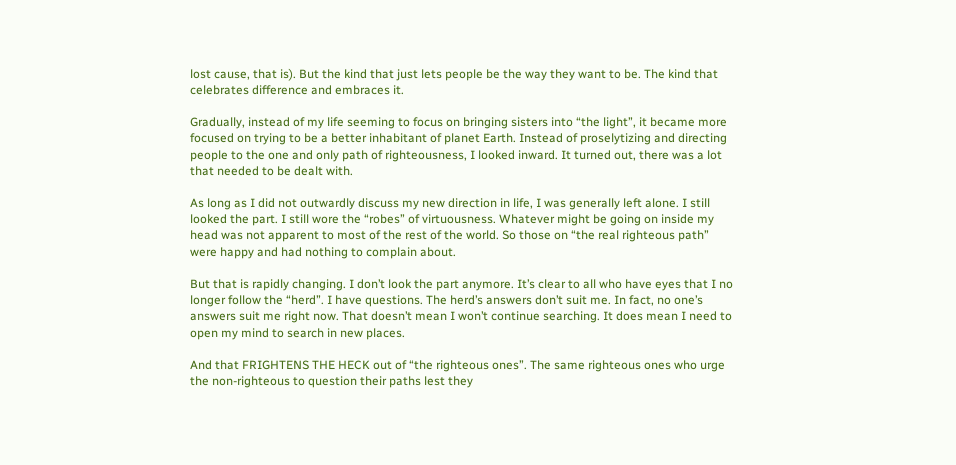lost cause, that is). But the kind that just lets people be the way they want to be. The kind that celebrates difference and embraces it.

Gradually, instead of my life seeming to focus on bringing sisters into “the light”, it became more focused on trying to be a better inhabitant of planet Earth. Instead of proselytizing and directing people to the one and only path of righteousness, I looked inward. It turned out, there was a lot that needed to be dealt with.

As long as I did not outwardly discuss my new direction in life, I was generally left alone. I still looked the part. I still wore the “robes” of virtuousness. Whatever might be going on inside my head was not apparent to most of the rest of the world. So those on “the real righteous path” were happy and had nothing to complain about.

But that is rapidly changing. I don’t look the part anymore. It’s clear to all who have eyes that I no longer follow the “herd”. I have questions. The herd’s answers don’t suit me. In fact, no one’s answers suit me right now. That doesn’t mean I won’t continue searching. It does mean I need to open my mind to search in new places.

And that FRIGHTENS THE HECK out of “the righteous ones”. The same righteous ones who urge the non-righteous to question their paths lest they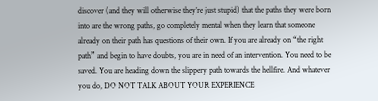discover (and they will otherwise they’re just stupid) that the paths they were born into are the wrong paths, go completely mental when they learn that someone already on their path has questions of their own. If you are already on “the right path” and begin to have doubts, you are in need of an intervention. You need to be saved. You are heading down the slippery path towards the hellfire. And whatever you do, DO NOT TALK ABOUT YOUR EXPERIENCE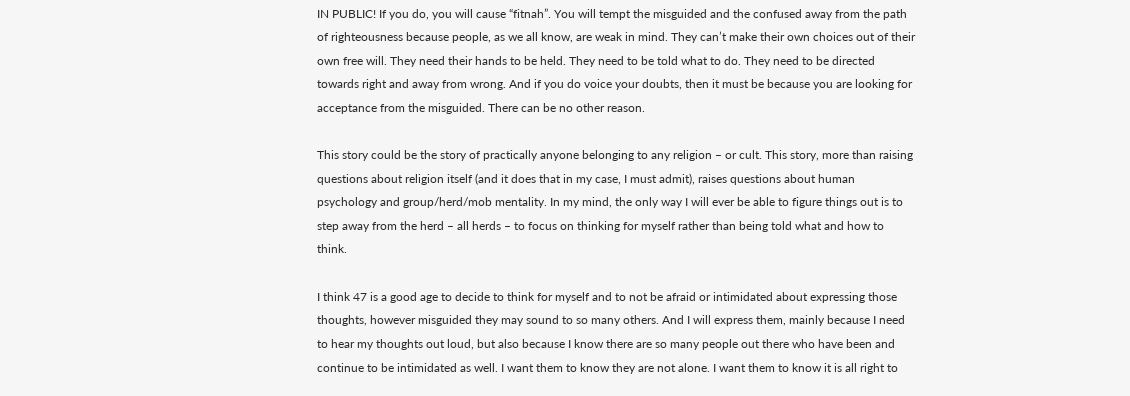IN PUBLIC! If you do, you will cause “fitnah”. You will tempt the misguided and the confused away from the path of righteousness because people, as we all know, are weak in mind. They can’t make their own choices out of their own free will. They need their hands to be held. They need to be told what to do. They need to be directed towards right and away from wrong. And if you do voice your doubts, then it must be because you are looking for acceptance from the misguided. There can be no other reason.

This story could be the story of practically anyone belonging to any religion – or cult. This story, more than raising questions about religion itself (and it does that in my case, I must admit), raises questions about human psychology and group/herd/mob mentality. In my mind, the only way I will ever be able to figure things out is to step away from the herd – all herds – to focus on thinking for myself rather than being told what and how to think.

I think 47 is a good age to decide to think for myself and to not be afraid or intimidated about expressing those thoughts, however misguided they may sound to so many others. And I will express them, mainly because I need to hear my thoughts out loud, but also because I know there are so many people out there who have been and continue to be intimidated as well. I want them to know they are not alone. I want them to know it is all right to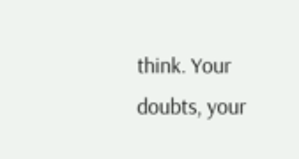think. Your doubts, your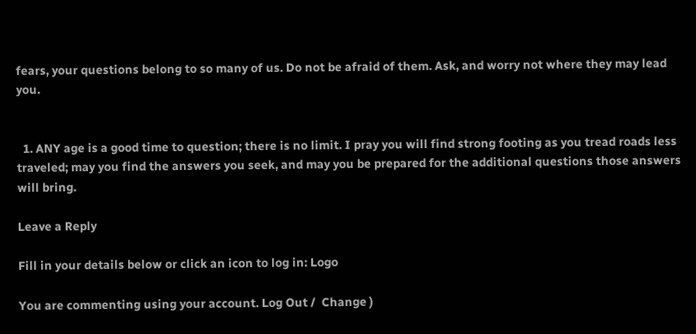fears, your questions belong to so many of us. Do not be afraid of them. Ask, and worry not where they may lead you.


  1. ANY age is a good time to question; there is no limit. I pray you will find strong footing as you tread roads less traveled; may you find the answers you seek, and may you be prepared for the additional questions those answers will bring.

Leave a Reply

Fill in your details below or click an icon to log in: Logo

You are commenting using your account. Log Out /  Change )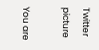Twitter picture

You are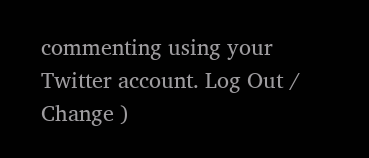commenting using your Twitter account. Log Out /  Change )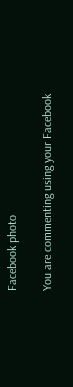Facebook photo

You are commenting using your Facebook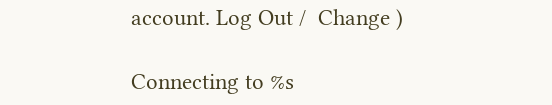account. Log Out /  Change )

Connecting to %s